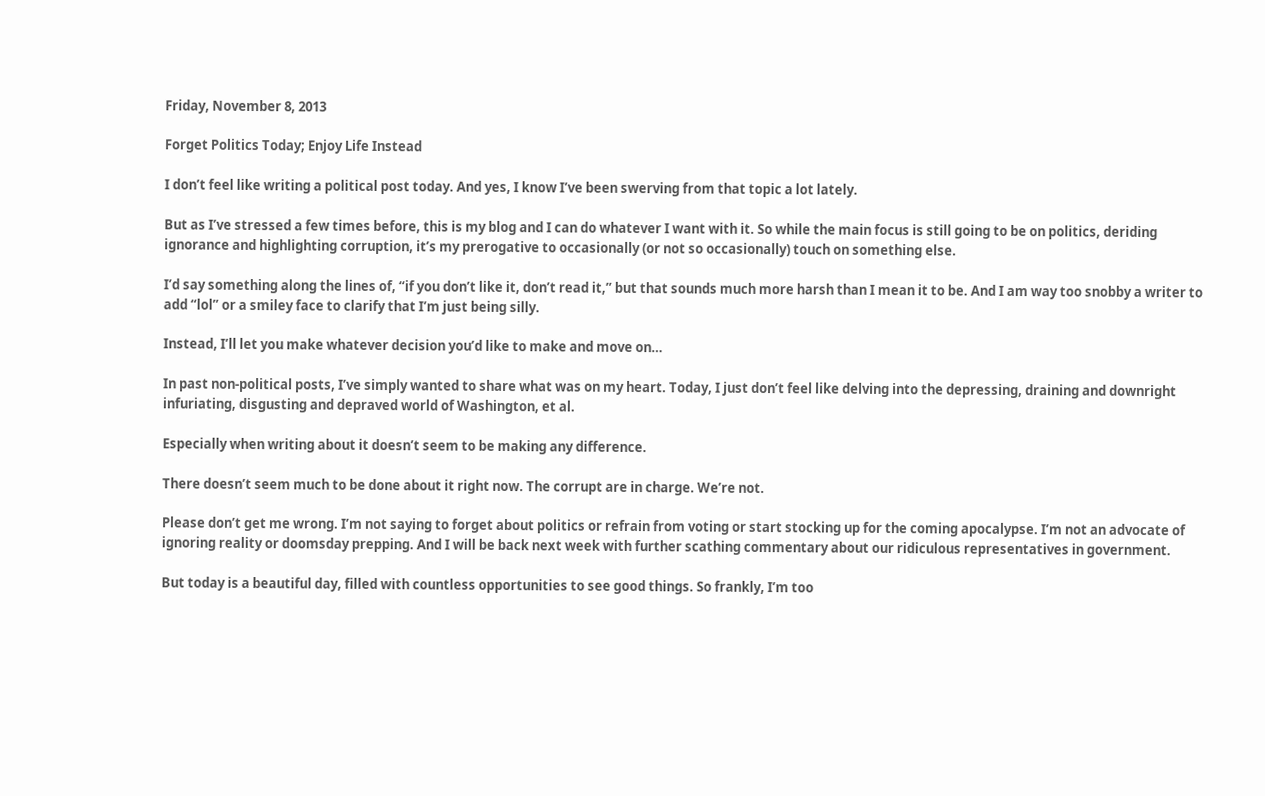Friday, November 8, 2013

Forget Politics Today; Enjoy Life Instead

I don’t feel like writing a political post today. And yes, I know I’ve been swerving from that topic a lot lately.

But as I’ve stressed a few times before, this is my blog and I can do whatever I want with it. So while the main focus is still going to be on politics, deriding ignorance and highlighting corruption, it’s my prerogative to occasionally (or not so occasionally) touch on something else.

I’d say something along the lines of, “if you don’t like it, don’t read it,” but that sounds much more harsh than I mean it to be. And I am way too snobby a writer to add “lol” or a smiley face to clarify that I’m just being silly.

Instead, I’ll let you make whatever decision you’d like to make and move on…

In past non-political posts, I’ve simply wanted to share what was on my heart. Today, I just don’t feel like delving into the depressing, draining and downright infuriating, disgusting and depraved world of Washington, et al.

Especially when writing about it doesn’t seem to be making any difference.

There doesn’t seem much to be done about it right now. The corrupt are in charge. We’re not.

Please don’t get me wrong. I’m not saying to forget about politics or refrain from voting or start stocking up for the coming apocalypse. I’m not an advocate of ignoring reality or doomsday prepping. And I will be back next week with further scathing commentary about our ridiculous representatives in government.

But today is a beautiful day, filled with countless opportunities to see good things. So frankly, I’m too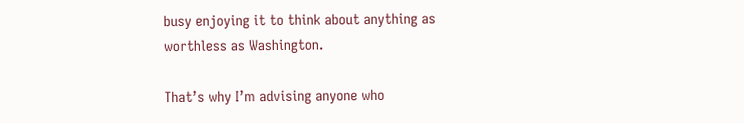busy enjoying it to think about anything as worthless as Washington.

That’s why I’m advising anyone who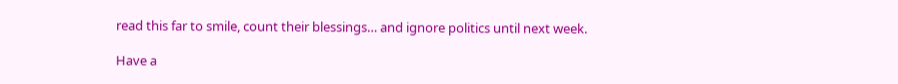read this far to smile, count their blessings… and ignore politics until next week.

Have a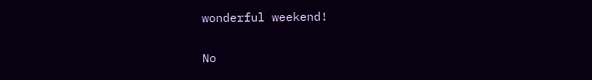wonderful weekend!

No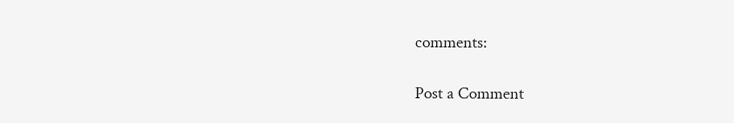comments:

Post a Comment